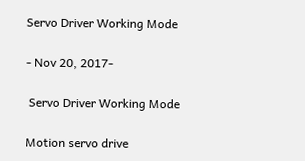Servo Driver Working Mode

- Nov 20, 2017-

 Servo Driver Working Mode

Motion servo drive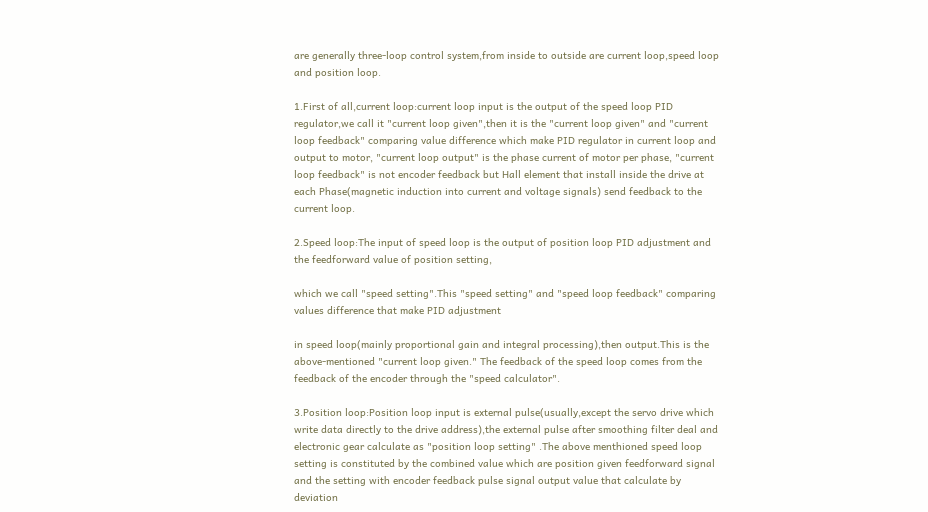are generally three-loop control system,from inside to outside are current loop,speed loop and position loop.

1.First of all,current loop:current loop input is the output of the speed loop PID regulator,we call it "current loop given",then it is the "current loop given" and "current loop feedback" comparing value difference which make PID regulator in current loop and output to motor, "current loop output" is the phase current of motor per phase, "current loop feedback" is not encoder feedback but Hall element that install inside the drive at each Phase(magnetic induction into current and voltage signals) send feedback to the current loop.

2.Speed loop:The input of speed loop is the output of position loop PID adjustment and the feedforward value of position setting,

which we call "speed setting".This "speed setting" and "speed loop feedback" comparing values difference that make PID adjustment

in speed loop(mainly proportional gain and integral processing),then output.This is the above-mentioned "current loop given." The feedback of the speed loop comes from the feedback of the encoder through the "speed calculator".

3.Position loop:Position loop input is external pulse(usually,except the servo drive which write data directly to the drive address),the external pulse after smoothing filter deal and electronic gear calculate as "position loop setting" .The above menthioned speed loop setting is constituted by the combined value which are position given feedforward signal and the setting with encoder feedback pulse signal output value that calculate by deviation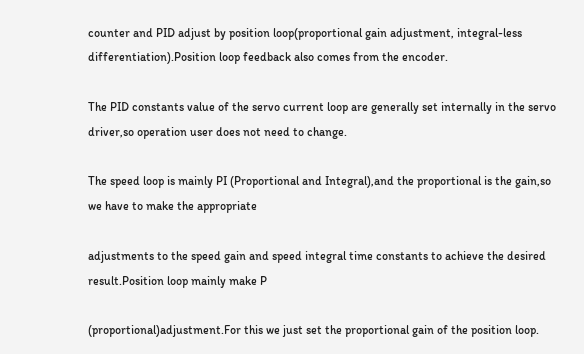counter and PID adjust by position loop(proportional gain adjustment, integral-less differentiation).Position loop feedback also comes from the encoder.

The PID constants value of the servo current loop are generally set internally in the servo driver,so operation user does not need to change.

The speed loop is mainly PI (Proportional and Integral),and the proportional is the gain,so we have to make the appropriate

adjustments to the speed gain and speed integral time constants to achieve the desired result.Position loop mainly make P

(proportional)adjustment.For this we just set the proportional gain of the position loop.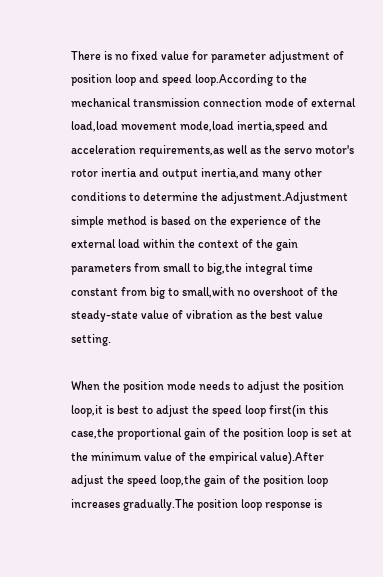There is no fixed value for parameter adjustment of position loop and speed loop.According to the mechanical transmission connection mode of external load,load movement mode,load inertia,speed and acceleration requirements,as well as the servo motor's rotor inertia and output inertia,and many other conditions to determine the adjustment.Adjustment simple method is based on the experience of the external load within the context of the gain parameters from small to big,the integral time constant from big to small,with no overshoot of the steady-state value of vibration as the best value setting.

When the position mode needs to adjust the position loop,it is best to adjust the speed loop first(in this case,the proportional gain of the position loop is set at the minimum value of the empirical value).After adjust the speed loop,the gain of the position loop increases gradually.The position loop response is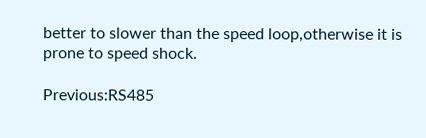better to slower than the speed loop,otherwise it is prone to speed shock.

Previous:RS485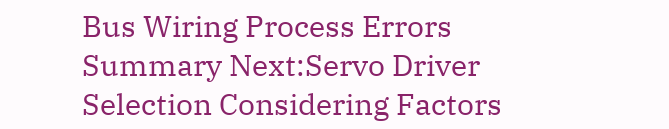Bus Wiring Process Errors Summary Next:Servo Driver Selection Considering Factors